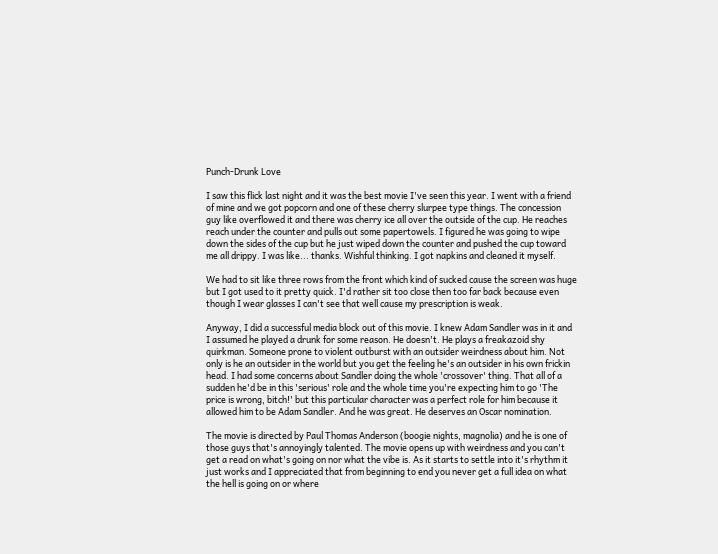Punch-Drunk Love

I saw this flick last night and it was the best movie I've seen this year. I went with a friend of mine and we got popcorn and one of these cherry slurpee type things. The concession guy like overflowed it and there was cherry ice all over the outside of the cup. He reaches reach under the counter and pulls out some papertowels. I figured he was going to wipe down the sides of the cup but he just wiped down the counter and pushed the cup toward me all drippy. I was like... thanks. Wishful thinking. I got napkins and cleaned it myself.

We had to sit like three rows from the front which kind of sucked cause the screen was huge but I got used to it pretty quick. I'd rather sit too close then too far back because even though I wear glasses I can't see that well cause my prescription is weak.

Anyway, I did a successful media block out of this movie. I knew Adam Sandler was in it and I assumed he played a drunk for some reason. He doesn't. He plays a freakazoid shy quirkman. Someone prone to violent outburst with an outsider weirdness about him. Not only is he an outsider in the world but you get the feeling he's an outsider in his own frickin head. I had some concerns about Sandler doing the whole 'crossover' thing. That all of a sudden he'd be in this 'serious' role and the whole time you're expecting him to go 'The price is wrong, bitch!' but this particular character was a perfect role for him because it allowed him to be Adam Sandler. And he was great. He deserves an Oscar nomination.

The movie is directed by Paul Thomas Anderson (boogie nights, magnolia) and he is one of those guys that's annoyingly talented. The movie opens up with weirdness and you can't get a read on what's going on nor what the vibe is. As it starts to settle into it's rhythm it just works and I appreciated that from beginning to end you never get a full idea on what the hell is going on or where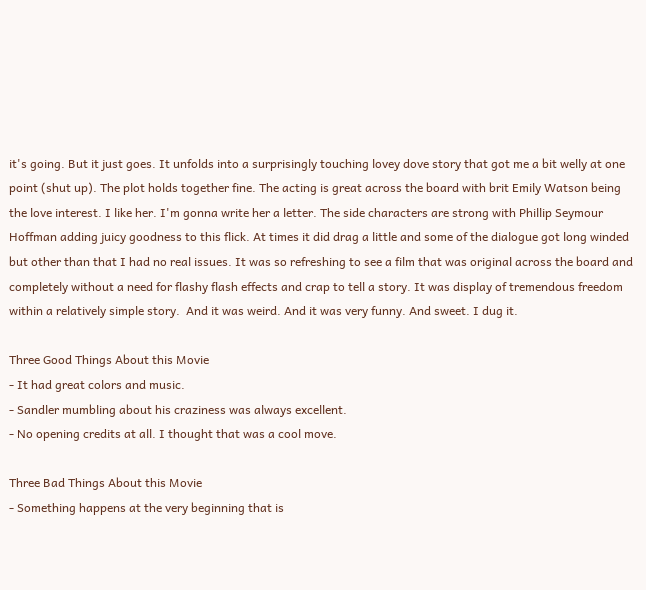it's going. But it just goes. It unfolds into a surprisingly touching lovey dove story that got me a bit welly at one point (shut up). The plot holds together fine. The acting is great across the board with brit Emily Watson being the love interest. I like her. I'm gonna write her a letter. The side characters are strong with Phillip Seymour Hoffman adding juicy goodness to this flick. At times it did drag a little and some of the dialogue got long winded but other than that I had no real issues. It was so refreshing to see a film that was original across the board and completely without a need for flashy flash effects and crap to tell a story. It was display of tremendous freedom  within a relatively simple story.  And it was weird. And it was very funny. And sweet. I dug it.

Three Good Things About this Movie
- It had great colors and music.
- Sandler mumbling about his craziness was always excellent.
- No opening credits at all. I thought that was a cool move.

Three Bad Things About this Movie
- Something happens at the very beginning that is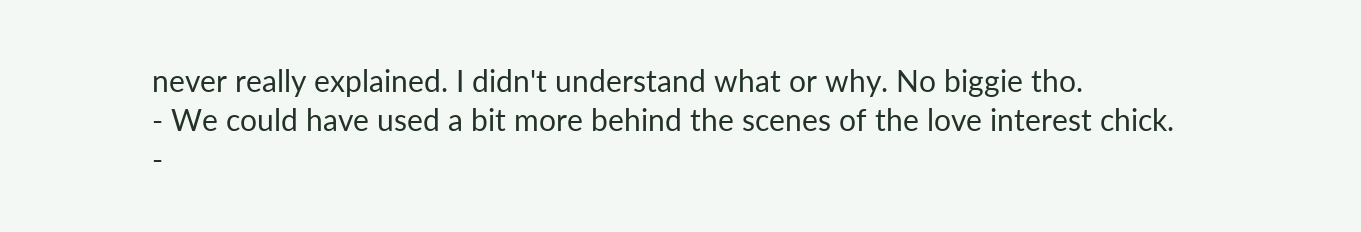never really explained. I didn't understand what or why. No biggie tho.
- We could have used a bit more behind the scenes of the love interest chick.
-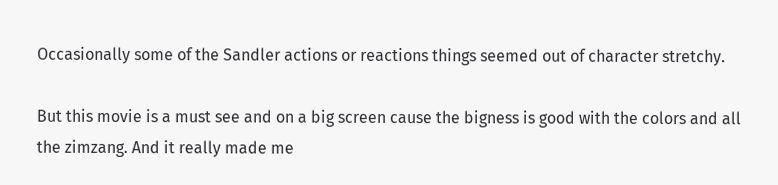Occasionally some of the Sandler actions or reactions things seemed out of character stretchy.

But this movie is a must see and on a big screen cause the bigness is good with the colors and all the zimzang. And it really made me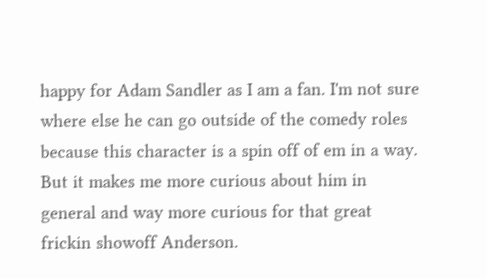happy for Adam Sandler as I am a fan. I'm not sure where else he can go outside of the comedy roles because this character is a spin off of em in a way. But it makes me more curious about him in general and way more curious for that great frickin showoff Anderson.